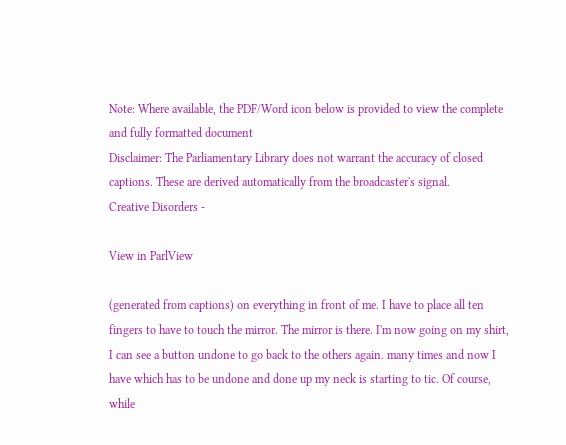Note: Where available, the PDF/Word icon below is provided to view the complete and fully formatted document
Disclaimer: The Parliamentary Library does not warrant the accuracy of closed captions. These are derived automatically from the broadcaster's signal.
Creative Disorders -

View in ParlView

(generated from captions) on everything in front of me. I have to place all ten fingers to have to touch the mirror. The mirror is there. I'm now going on my shirt, I can see a button undone to go back to the others again. many times and now I have which has to be undone and done up my neck is starting to tic. Of course, while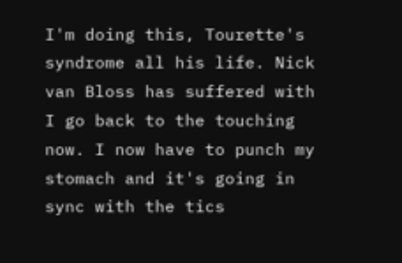I'm doing this, Tourette's syndrome all his life. Nick van Bloss has suffered with I go back to the touching now. I now have to punch my stomach and it's going in sync with the tics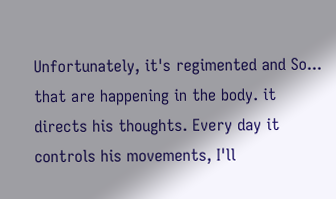Unfortunately, it's regimented and So... that are happening in the body. it directs his thoughts. Every day it controls his movements, I'll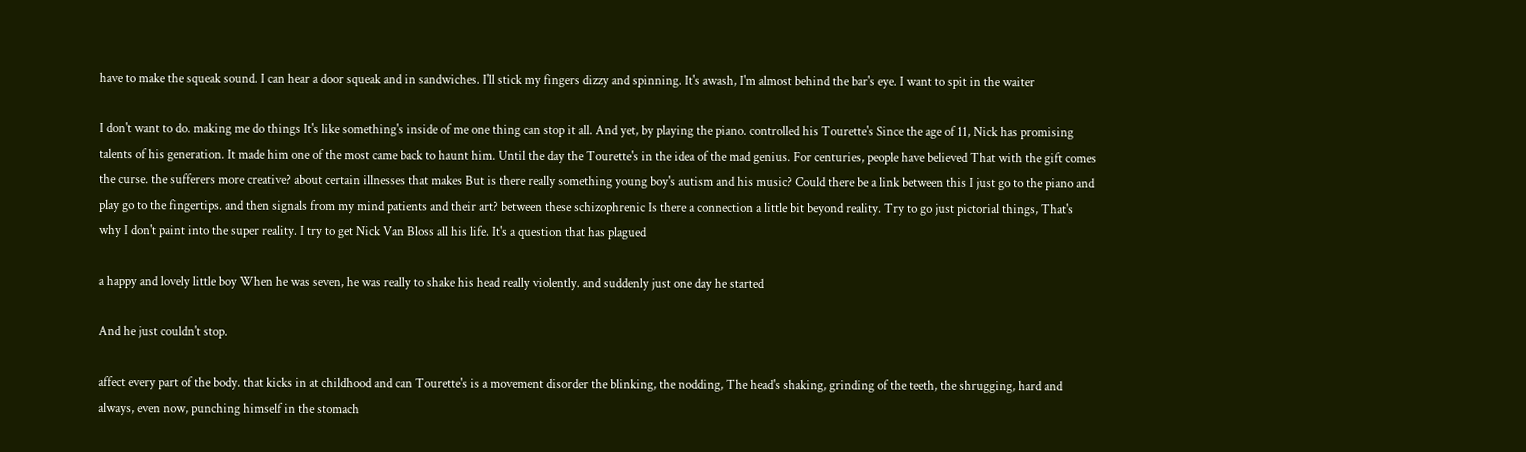have to make the squeak sound. I can hear a door squeak and in sandwiches. I'll stick my fingers dizzy and spinning. It's awash, I'm almost behind the bar's eye. I want to spit in the waiter

I don't want to do. making me do things It's like something's inside of me one thing can stop it all. And yet, by playing the piano. controlled his Tourette's Since the age of 11, Nick has promising talents of his generation. It made him one of the most came back to haunt him. Until the day the Tourette's in the idea of the mad genius. For centuries, people have believed That with the gift comes the curse. the sufferers more creative? about certain illnesses that makes But is there really something young boy's autism and his music? Could there be a link between this I just go to the piano and play go to the fingertips. and then signals from my mind patients and their art? between these schizophrenic Is there a connection a little bit beyond reality. Try to go just pictorial things, That's why I don't paint into the super reality. I try to get Nick Van Bloss all his life. It's a question that has plagued

a happy and lovely little boy When he was seven, he was really to shake his head really violently. and suddenly just one day he started

And he just couldn't stop.

affect every part of the body. that kicks in at childhood and can Tourette's is a movement disorder the blinking, the nodding, The head's shaking, grinding of the teeth, the shrugging, hard and always, even now, punching himself in the stomach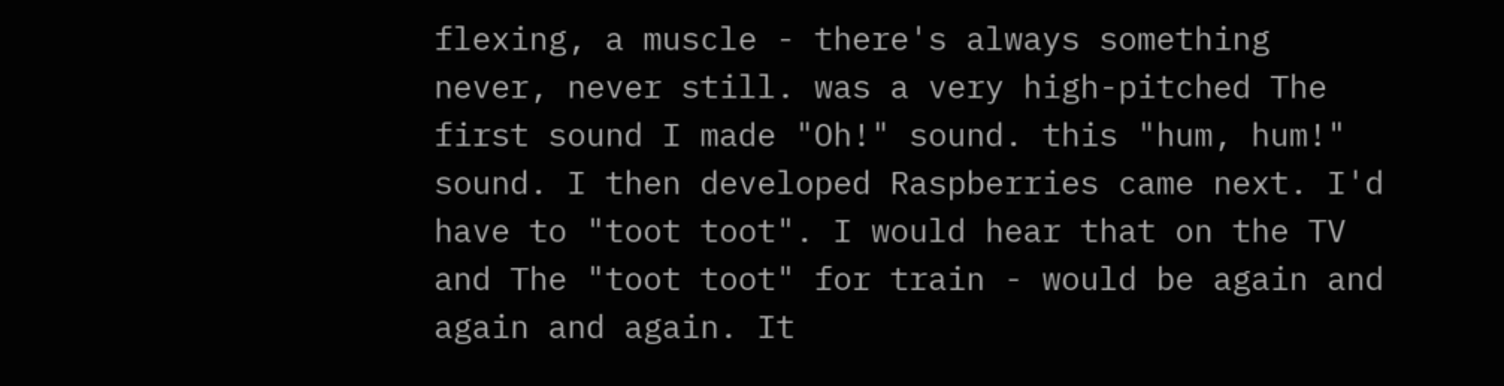flexing, a muscle - there's always something never, never still. was a very high-pitched The first sound I made "Oh!" sound. this "hum, hum!" sound. I then developed Raspberries came next. I'd have to "toot toot". I would hear that on the TV and The "toot toot" for train - would be again and again and again. It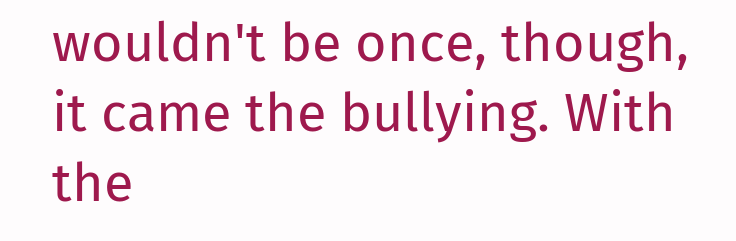wouldn't be once, though, it came the bullying. With the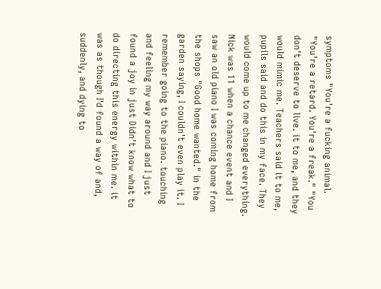symptoms "You're a fucking animal. "You're a retard. You're a freak." "You don't deserve to live. it to me, and they would mimic me. Teachers said it to me, pupils said and do this in my face. They would come up to me changed everything. Nick was 11 when a chance event and I saw an old piano I was coming home from the shops "Good home wanted." in the garden saying, I couldn't even play it. I remember going to the piano. touching and feeling my way around and I just found a joy in just Didn't know what to do directing this energy within me. it was as though I'd found a way of and, suddenly, and dying to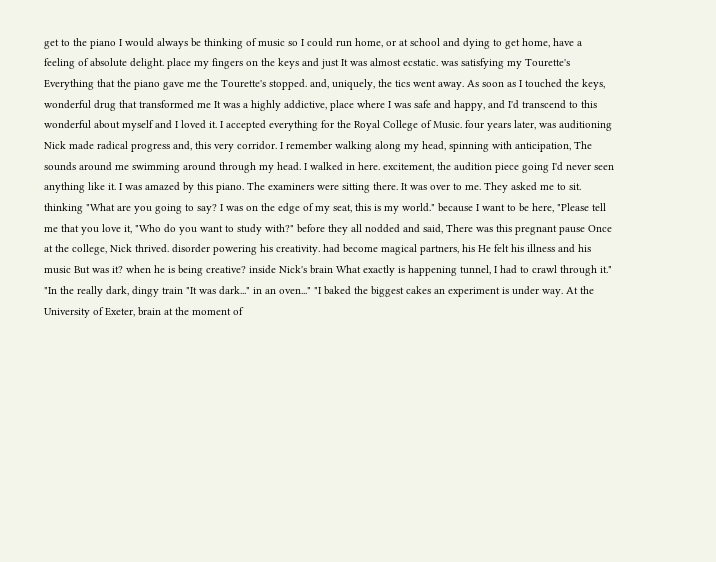get to the piano I would always be thinking of music so I could run home, or at school and dying to get home, have a feeling of absolute delight. place my fingers on the keys and just It was almost ecstatic. was satisfying my Tourette's Everything that the piano gave me the Tourette's stopped. and, uniquely, the tics went away. As soon as I touched the keys, wonderful drug that transformed me It was a highly addictive, place where I was safe and happy, and I'd transcend to this wonderful about myself and I loved it. I accepted everything for the Royal College of Music. four years later, was auditioning Nick made radical progress and, this very corridor. I remember walking along my head, spinning with anticipation, The sounds around me swimming around through my head. I walked in here. excitement, the audition piece going I'd never seen anything like it. I was amazed by this piano. The examiners were sitting there. It was over to me. They asked me to sit. thinking "What are you going to say? I was on the edge of my seat, this is my world." because I want to be here, "Please tell me that you love it, "Who do you want to study with?" before they all nodded and said, There was this pregnant pause Once at the college, Nick thrived. disorder powering his creativity. had become magical partners, his He felt his illness and his music But was it? when he is being creative? inside Nick's brain What exactly is happening tunnel, I had to crawl through it." "In the really dark, dingy train "It was dark..." in an oven..." "I baked the biggest cakes an experiment is under way. At the University of Exeter, brain at the moment of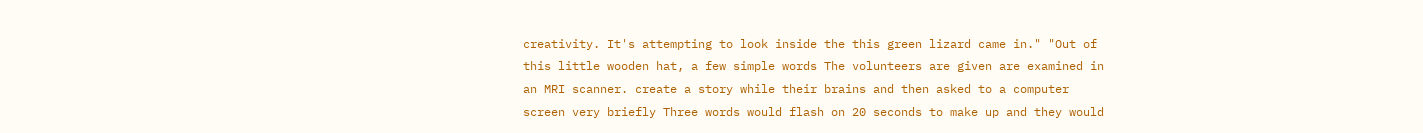creativity. It's attempting to look inside the this green lizard came in." "Out of this little wooden hat, a few simple words The volunteers are given are examined in an MRI scanner. create a story while their brains and then asked to a computer screen very briefly Three words would flash on 20 seconds to make up and they would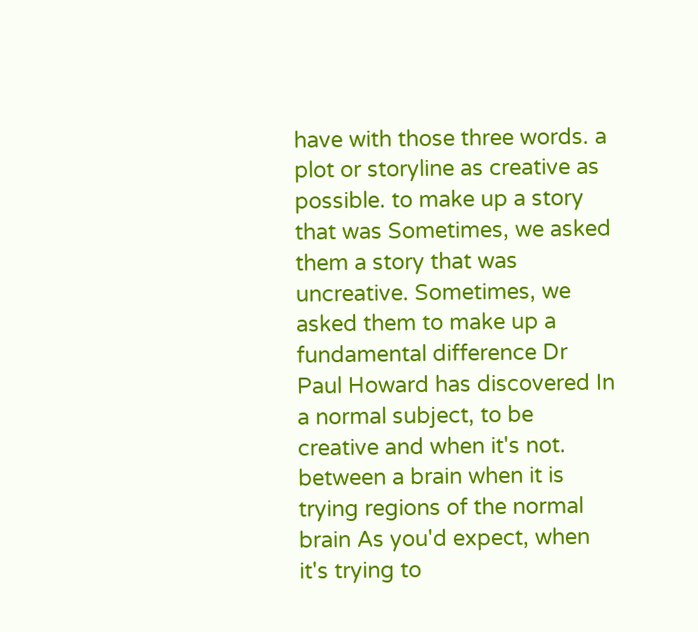have with those three words. a plot or storyline as creative as possible. to make up a story that was Sometimes, we asked them a story that was uncreative. Sometimes, we asked them to make up a fundamental difference Dr Paul Howard has discovered In a normal subject, to be creative and when it's not. between a brain when it is trying regions of the normal brain As you'd expect, when it's trying to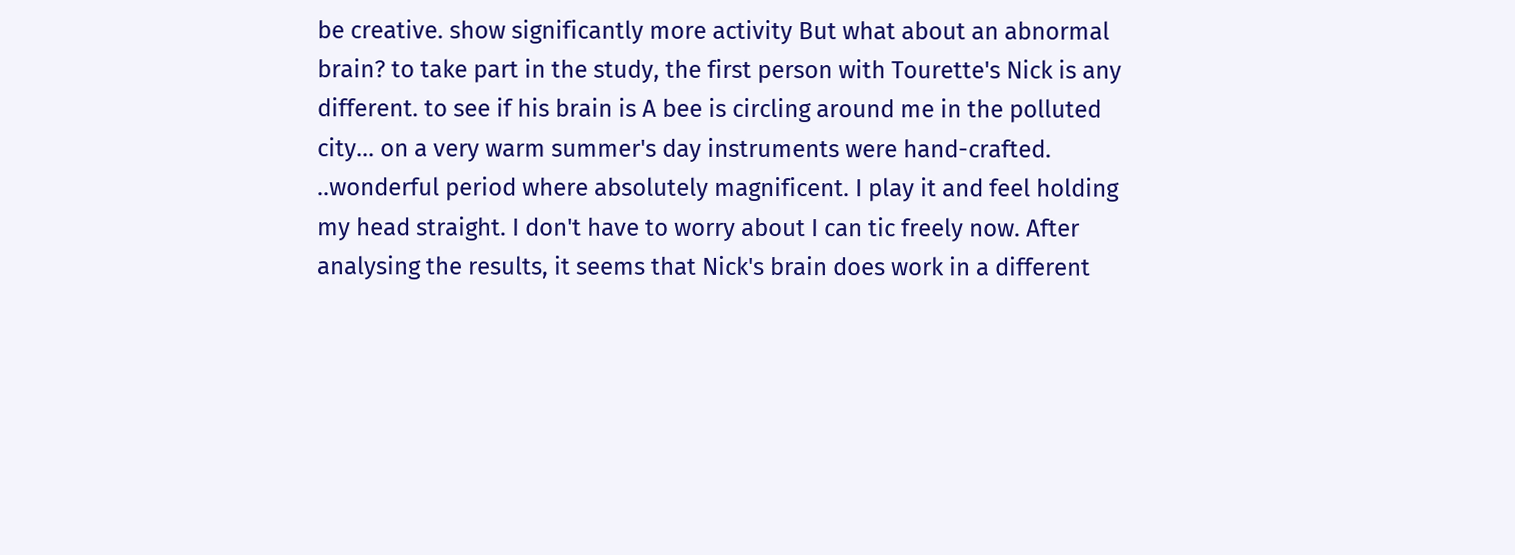be creative. show significantly more activity But what about an abnormal brain? to take part in the study, the first person with Tourette's Nick is any different. to see if his brain is A bee is circling around me in the polluted city... on a very warm summer's day instruments were hand-crafted. ..wonderful period where absolutely magnificent. I play it and feel holding my head straight. I don't have to worry about I can tic freely now. After analysing the results, it seems that Nick's brain does work in a different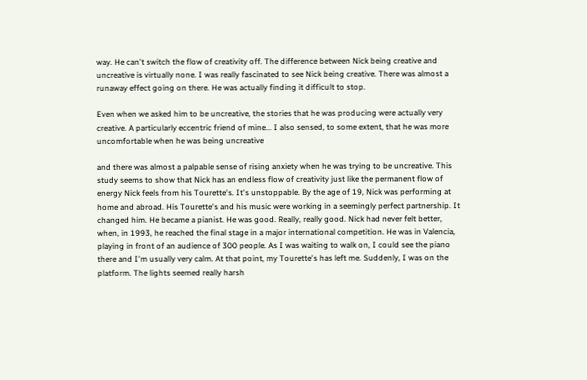way. He can't switch the flow of creativity off. The difference between Nick being creative and uncreative is virtually none. I was really fascinated to see Nick being creative. There was almost a runaway effect going on there. He was actually finding it difficult to stop.

Even when we asked him to be uncreative, the stories that he was producing were actually very creative. A particularly eccentric friend of mine... I also sensed, to some extent, that he was more uncomfortable when he was being uncreative

and there was almost a palpable sense of rising anxiety when he was trying to be uncreative. This study seems to show that Nick has an endless flow of creativity just like the permanent flow of energy Nick feels from his Tourette's. It's unstoppable. By the age of 19, Nick was performing at home and abroad. His Tourette's and his music were working in a seemingly perfect partnership. It changed him. He became a pianist. He was good. Really, really good. Nick had never felt better, when, in 1993, he reached the final stage in a major international competition. He was in Valencia, playing in front of an audience of 300 people. As I was waiting to walk on, I could see the piano there and I'm usually very calm. At that point, my Tourette's has left me. Suddenly, I was on the platform. The lights seemed really harsh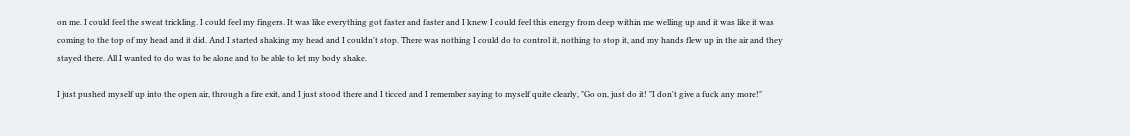on me. I could feel the sweat trickling. I could feel my fingers. It was like everything got faster and faster and I knew I could feel this energy from deep within me welling up and it was like it was coming to the top of my head and it did. And I started shaking my head and I couldn't stop. There was nothing I could do to control it, nothing to stop it, and my hands flew up in the air and they stayed there. All I wanted to do was to be alone and to be able to let my body shake.

I just pushed myself up into the open air, through a fire exit, and I just stood there and I ticced and I remember saying to myself quite clearly, "Go on, just do it! "I don't give a fuck any more!"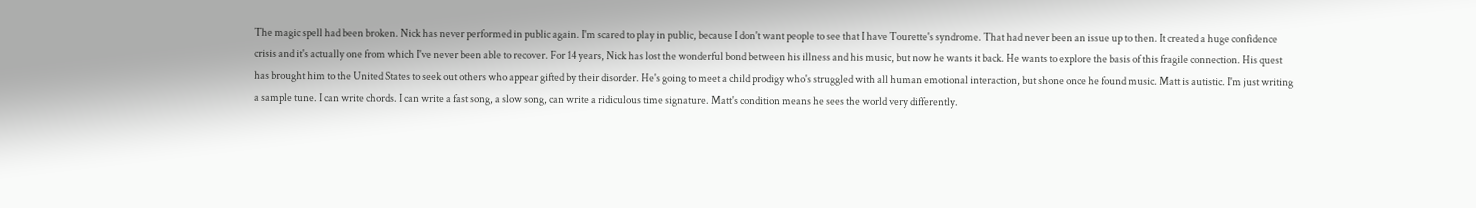The magic spell had been broken. Nick has never performed in public again. I'm scared to play in public, because I don't want people to see that I have Tourette's syndrome. That had never been an issue up to then. It created a huge confidence crisis and it's actually one from which I've never been able to recover. For 14 years, Nick has lost the wonderful bond between his illness and his music, but now he wants it back. He wants to explore the basis of this fragile connection. His quest has brought him to the United States to seek out others who appear gifted by their disorder. He's going to meet a child prodigy who's struggled with all human emotional interaction, but shone once he found music. Matt is autistic. I'm just writing a sample tune. I can write chords. I can write a fast song, a slow song, can write a ridiculous time signature. Matt's condition means he sees the world very differently.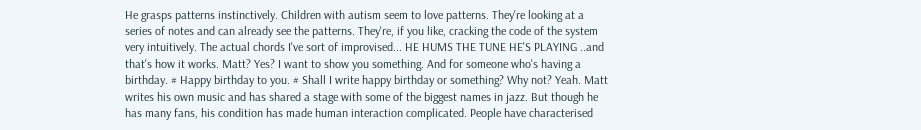He grasps patterns instinctively. Children with autism seem to love patterns. They're looking at a series of notes and can already see the patterns. They're, if you like, cracking the code of the system very intuitively. The actual chords I've sort of improvised... HE HUMS THE TUNE HE'S PLAYING ..and that's how it works. Matt? Yes? I want to show you something. And for someone who's having a birthday. # Happy birthday to you. # Shall I write happy birthday or something? Why not? Yeah. Matt writes his own music and has shared a stage with some of the biggest names in jazz. But though he has many fans, his condition has made human interaction complicated. People have characterised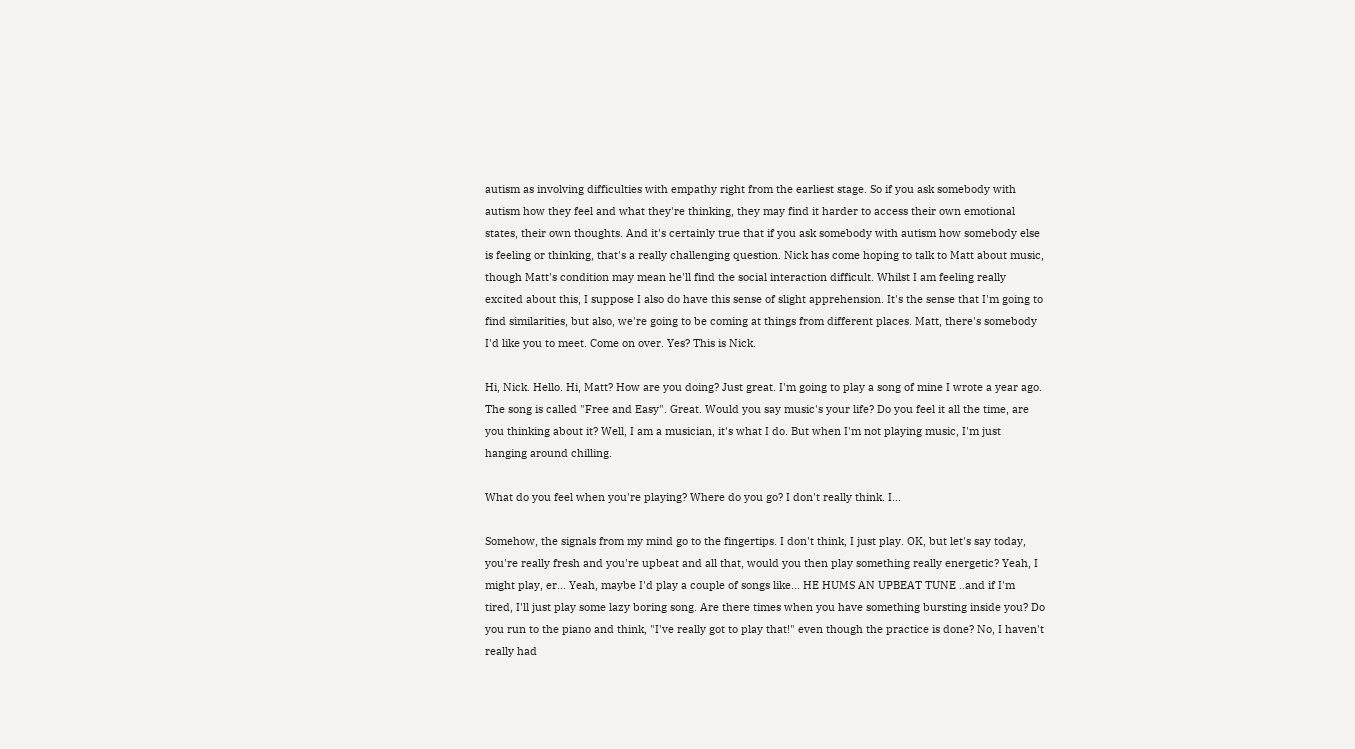autism as involving difficulties with empathy right from the earliest stage. So if you ask somebody with autism how they feel and what they're thinking, they may find it harder to access their own emotional states, their own thoughts. And it's certainly true that if you ask somebody with autism how somebody else is feeling or thinking, that's a really challenging question. Nick has come hoping to talk to Matt about music, though Matt's condition may mean he'll find the social interaction difficult. Whilst I am feeling really excited about this, I suppose I also do have this sense of slight apprehension. It's the sense that I'm going to find similarities, but also, we're going to be coming at things from different places. Matt, there's somebody I'd like you to meet. Come on over. Yes? This is Nick.

Hi, Nick. Hello. Hi, Matt? How are you doing? Just great. I'm going to play a song of mine I wrote a year ago. The song is called "Free and Easy". Great. Would you say music's your life? Do you feel it all the time, are you thinking about it? Well, I am a musician, it's what I do. But when I'm not playing music, I'm just hanging around chilling.

What do you feel when you're playing? Where do you go? I don't really think. I...

Somehow, the signals from my mind go to the fingertips. I don't think, I just play. OK, but let's say today, you're really fresh and you're upbeat and all that, would you then play something really energetic? Yeah, I might play, er... Yeah, maybe I'd play a couple of songs like... HE HUMS AN UPBEAT TUNE ..and if I'm tired, I'll just play some lazy boring song. Are there times when you have something bursting inside you? Do you run to the piano and think, "I've really got to play that!" even though the practice is done? No, I haven't really had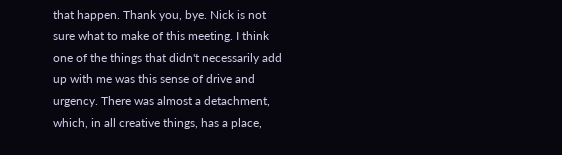that happen. Thank you, bye. Nick is not sure what to make of this meeting. I think one of the things that didn't necessarily add up with me was this sense of drive and urgency. There was almost a detachment, which, in all creative things, has a place,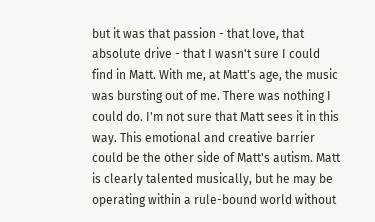but it was that passion - that love, that absolute drive - that I wasn't sure I could find in Matt. With me, at Matt's age, the music was bursting out of me. There was nothing I could do. I'm not sure that Matt sees it in this way. This emotional and creative barrier could be the other side of Matt's autism. Matt is clearly talented musically, but he may be operating within a rule-bound world without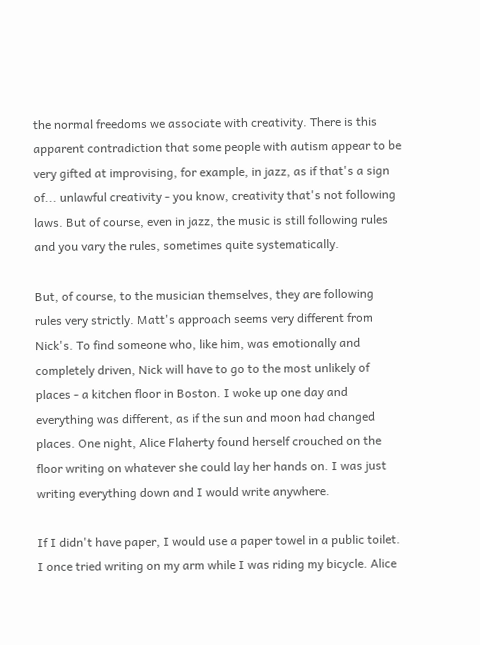the normal freedoms we associate with creativity. There is this apparent contradiction that some people with autism appear to be very gifted at improvising, for example, in jazz, as if that's a sign of... unlawful creativity - you know, creativity that's not following laws. But of course, even in jazz, the music is still following rules and you vary the rules, sometimes quite systematically.

But, of course, to the musician themselves, they are following rules very strictly. Matt's approach seems very different from Nick's. To find someone who, like him, was emotionally and completely driven, Nick will have to go to the most unlikely of places - a kitchen floor in Boston. I woke up one day and everything was different, as if the sun and moon had changed places. One night, Alice Flaherty found herself crouched on the floor writing on whatever she could lay her hands on. I was just writing everything down and I would write anywhere.

If I didn't have paper, I would use a paper towel in a public toilet. I once tried writing on my arm while I was riding my bicycle. Alice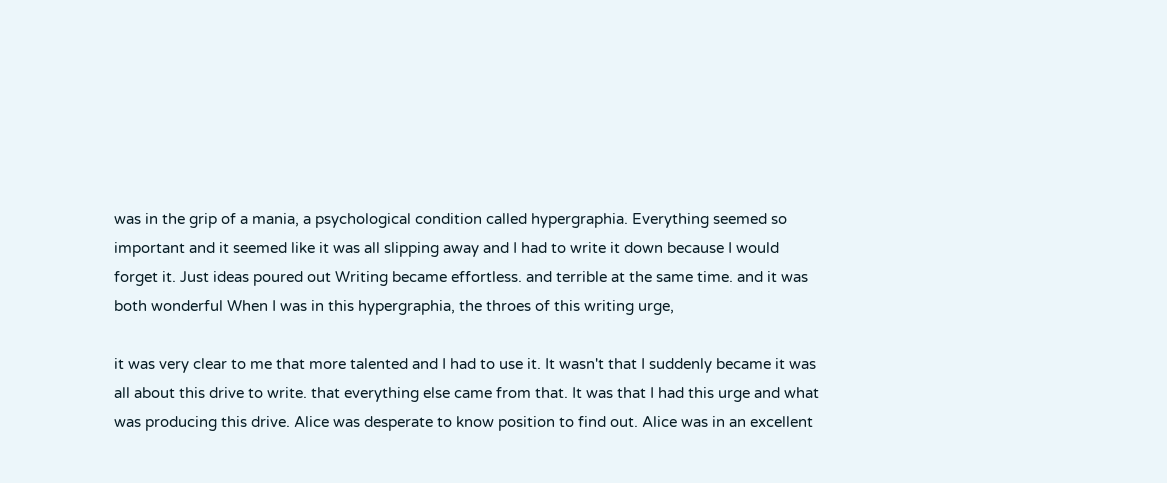was in the grip of a mania, a psychological condition called hypergraphia. Everything seemed so important and it seemed like it was all slipping away and I had to write it down because I would forget it. Just ideas poured out Writing became effortless. and terrible at the same time. and it was both wonderful When I was in this hypergraphia, the throes of this writing urge,

it was very clear to me that more talented and I had to use it. It wasn't that I suddenly became it was all about this drive to write. that everything else came from that. It was that I had this urge and what was producing this drive. Alice was desperate to know position to find out. Alice was in an excellent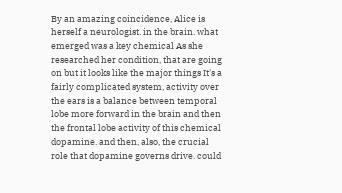By an amazing coincidence, Alice is herself a neurologist. in the brain. what emerged was a key chemical As she researched her condition, that are going on but it looks like the major things It's a fairly complicated system, activity over the ears is a balance between temporal lobe more forward in the brain and then the frontal lobe activity of this chemical dopamine. and then, also, the crucial role that dopamine governs drive. could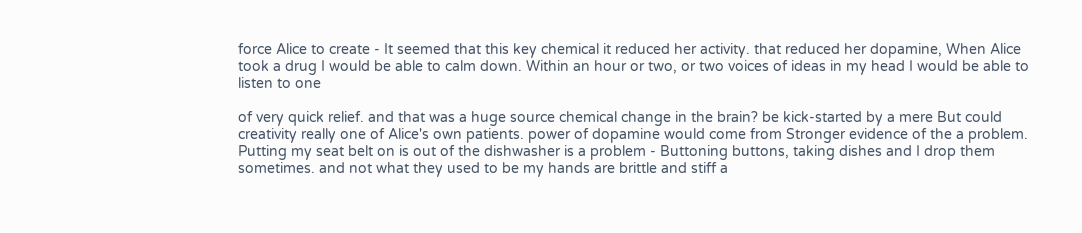force Alice to create - It seemed that this key chemical it reduced her activity. that reduced her dopamine, When Alice took a drug I would be able to calm down. Within an hour or two, or two voices of ideas in my head I would be able to listen to one

of very quick relief. and that was a huge source chemical change in the brain? be kick-started by a mere But could creativity really one of Alice's own patients. power of dopamine would come from Stronger evidence of the a problem. Putting my seat belt on is out of the dishwasher is a problem - Buttoning buttons, taking dishes and I drop them sometimes. and not what they used to be my hands are brittle and stiff a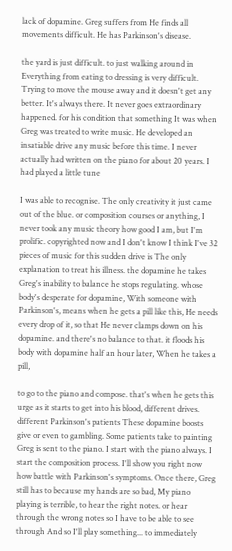lack of dopamine. Greg suffers from He finds all movements difficult. He has Parkinson's disease.

the yard is just difficult. to just walking around in Everything from eating to dressing is very difficult. Trying to move the mouse away and it doesn't get any better. It's always there. It never goes extraordinary happened. for his condition that something It was when Greg was treated to write music. He developed an insatiable drive any music before this time. I never actually had written on the piano for about 20 years. I had played a little tune

I was able to recognise. The only creativity it just came out of the blue. or composition courses or anything, I never took any music theory how good I am, but I'm prolific. copyrighted now and I don't know I think I've 32 pieces of music for this sudden drive is The only explanation to treat his illness. the dopamine he takes Greg's inability to balance he stops regulating. whose body's desperate for dopamine, With someone with Parkinson's, means when he gets a pill like this, He needs every drop of it, so that He never clamps down on his dopamine. and there's no balance to that. it floods his body with dopamine half an hour later, When he takes a pill,

to go to the piano and compose. that's when he gets this urge as it starts to get into his blood, different drives. different Parkinson's patients These dopamine boosts give or even to gambling. Some patients take to painting Greg is sent to the piano. I start with the piano always. I start the composition process. I'll show you right now how battle with Parkinson's symptoms. Once there, Greg still has to because my hands are so bad, My piano playing is terrible, to hear the right notes. or hear through the wrong notes so I have to be able to see through And so I'll play something... to immediately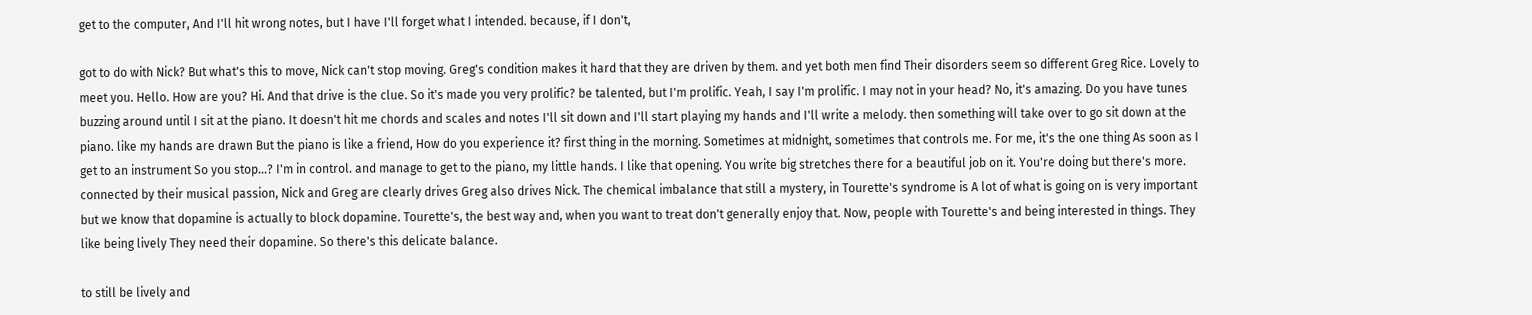get to the computer, And I'll hit wrong notes, but I have I'll forget what I intended. because, if I don't,

got to do with Nick? But what's this to move, Nick can't stop moving. Greg's condition makes it hard that they are driven by them. and yet both men find Their disorders seem so different Greg Rice. Lovely to meet you. Hello. How are you? Hi. And that drive is the clue. So it's made you very prolific? be talented, but I'm prolific. Yeah, I say I'm prolific. I may not in your head? No, it's amazing. Do you have tunes buzzing around until I sit at the piano. It doesn't hit me chords and scales and notes I'll sit down and I'll start playing my hands and I'll write a melody. then something will take over to go sit down at the piano. like my hands are drawn But the piano is like a friend, How do you experience it? first thing in the morning. Sometimes at midnight, sometimes that controls me. For me, it's the one thing As soon as I get to an instrument So you stop...? I'm in control. and manage to get to the piano, my little hands. I like that opening. You write big stretches there for a beautiful job on it. You're doing but there's more. connected by their musical passion, Nick and Greg are clearly drives Greg also drives Nick. The chemical imbalance that still a mystery, in Tourette's syndrome is A lot of what is going on is very important but we know that dopamine is actually to block dopamine. Tourette's, the best way and, when you want to treat don't generally enjoy that. Now, people with Tourette's and being interested in things. They like being lively They need their dopamine. So there's this delicate balance.

to still be lively and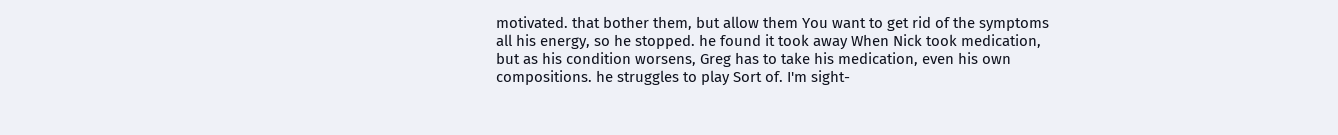motivated. that bother them, but allow them You want to get rid of the symptoms all his energy, so he stopped. he found it took away When Nick took medication, but as his condition worsens, Greg has to take his medication, even his own compositions. he struggles to play Sort of. I'm sight-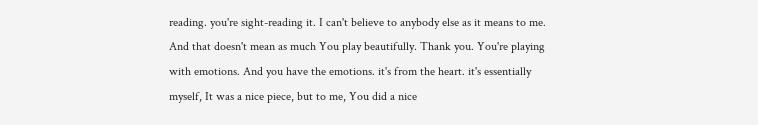reading. you're sight-reading it. I can't believe to anybody else as it means to me. And that doesn't mean as much You play beautifully. Thank you. You're playing with emotions. And you have the emotions. it's from the heart. it's essentially myself, It was a nice piece, but to me, You did a nice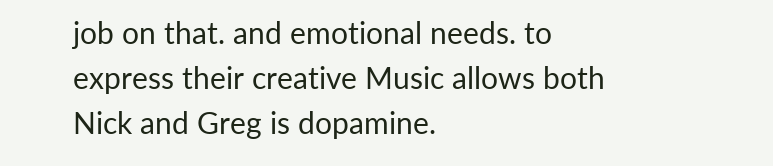job on that. and emotional needs. to express their creative Music allows both Nick and Greg is dopamine.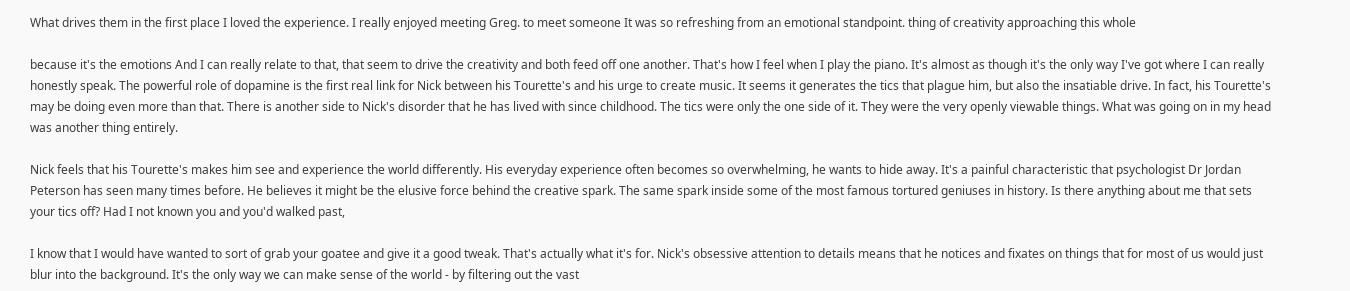What drives them in the first place I loved the experience. I really enjoyed meeting Greg. to meet someone It was so refreshing from an emotional standpoint. thing of creativity approaching this whole

because it's the emotions And I can really relate to that, that seem to drive the creativity and both feed off one another. That's how I feel when I play the piano. It's almost as though it's the only way I've got where I can really honestly speak. The powerful role of dopamine is the first real link for Nick between his Tourette's and his urge to create music. It seems it generates the tics that plague him, but also the insatiable drive. In fact, his Tourette's may be doing even more than that. There is another side to Nick's disorder that he has lived with since childhood. The tics were only the one side of it. They were the very openly viewable things. What was going on in my head was another thing entirely.

Nick feels that his Tourette's makes him see and experience the world differently. His everyday experience often becomes so overwhelming, he wants to hide away. It's a painful characteristic that psychologist Dr Jordan Peterson has seen many times before. He believes it might be the elusive force behind the creative spark. The same spark inside some of the most famous tortured geniuses in history. Is there anything about me that sets your tics off? Had I not known you and you'd walked past,

I know that I would have wanted to sort of grab your goatee and give it a good tweak. That's actually what it's for. Nick's obsessive attention to details means that he notices and fixates on things that for most of us would just blur into the background. It's the only way we can make sense of the world - by filtering out the vast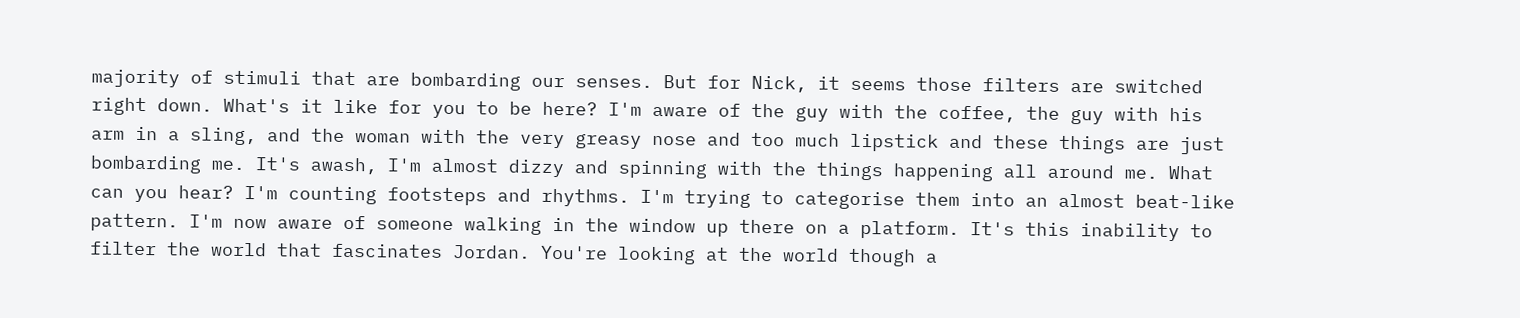majority of stimuli that are bombarding our senses. But for Nick, it seems those filters are switched right down. What's it like for you to be here? I'm aware of the guy with the coffee, the guy with his arm in a sling, and the woman with the very greasy nose and too much lipstick and these things are just bombarding me. It's awash, I'm almost dizzy and spinning with the things happening all around me. What can you hear? I'm counting footsteps and rhythms. I'm trying to categorise them into an almost beat-like pattern. I'm now aware of someone walking in the window up there on a platform. It's this inability to filter the world that fascinates Jordan. You're looking at the world though a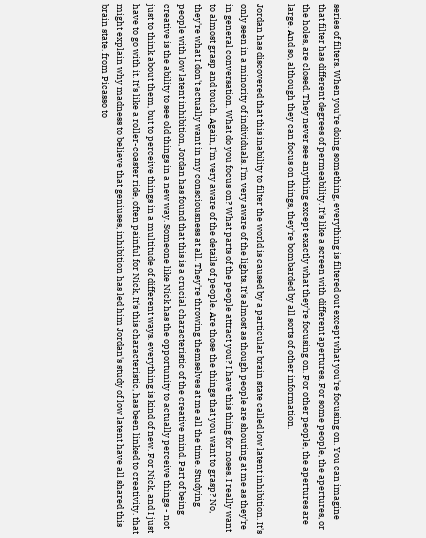series of filters. When you're doing something, everything is filtered out except what you're focusing on. You can imagine that filter has different degrees of permeability. It's like a screen with different apertures. For some people, the apertures, or the holes, are closed. They never see anything except exactly what they're focusing on. For other people, the apertures are large. And so, although they can focus on things, they're bombarded by all sorts of other information.

Jordan has discovered that this inability to filter the world is caused by a particular brain state called low latent inhibition. It's only seen in a minority of individuals. I'm very aware of the lights. It's almost as though people are shouting at me as they're in general conversation. What do you focus on? What parts of the people attract you? I have this thing for noses. I really want to almost grasp and touch. Again, I'm very aware of the details of people. Are those the things that you want to grasp? No, they're what I don't actually want in my consciousness at all. They're throwing themselves at me all the time. Studying people with low latent inhibition, Jordan has found that this is a crucial characteristic of the creative mind. Part of being creative is the ability to see old things in a new way. Someone like Nick has the opportunity to actually perceive things - not just to think about them, but to perceive things in a multitude of different ways. everything is kind of new. For Nick, and I just have to go with it. It's like a roller-coaster ride, often painful for Nick, It's this characteristic, has been linked to creativity. that might explain why madness to believe that geniuses, inhibition has led him Jordan's study of low latent have all shared this brain state. from Picasso to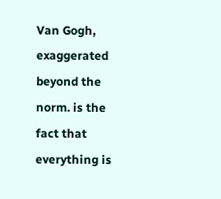Van Gogh, exaggerated beyond the norm. is the fact that everything is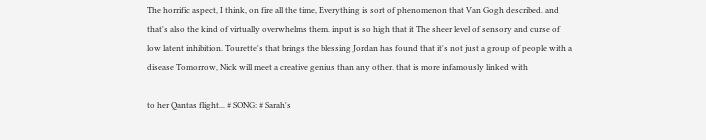The horrific aspect, I think, on fire all the time, Everything is sort of phenomenon that Van Gogh described. and that's also the kind of virtually overwhelms them. input is so high that it The sheer level of sensory and curse of low latent inhibition. Tourette's that brings the blessing Jordan has found that it's not just a group of people with a disease Tomorrow, Nick will meet a creative genius than any other. that is more infamously linked with

to her Qantas flight... # SONG: # Sarah's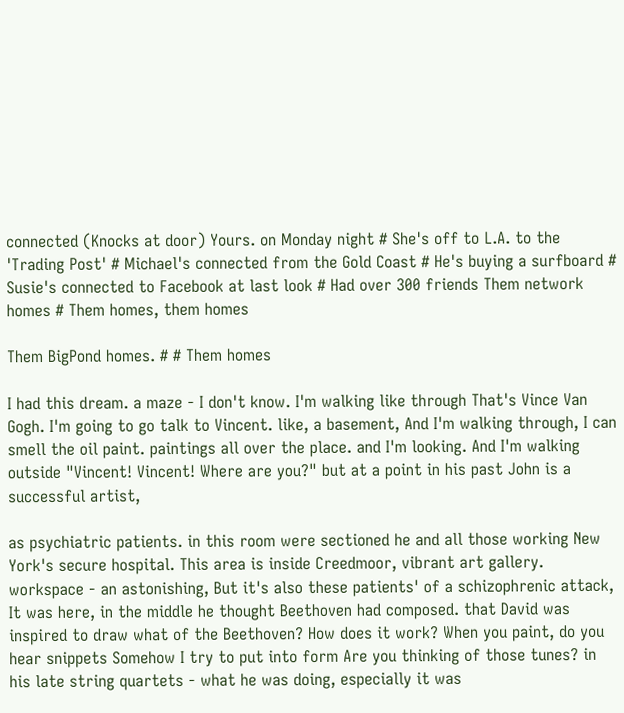connected (Knocks at door) Yours. on Monday night # She's off to L.A. to the 'Trading Post' # Michael's connected from the Gold Coast # He's buying a surfboard # Susie's connected to Facebook at last look # Had over 300 friends Them network homes # Them homes, them homes

Them BigPond homes. # # Them homes

I had this dream. a maze - I don't know. I'm walking like through That's Vince Van Gogh. I'm going to go talk to Vincent. like, a basement, And I'm walking through, I can smell the oil paint. paintings all over the place. and I'm looking. And I'm walking outside "Vincent! Vincent! Where are you?" but at a point in his past John is a successful artist,

as psychiatric patients. in this room were sectioned he and all those working New York's secure hospital. This area is inside Creedmoor, vibrant art gallery. workspace - an astonishing, But it's also these patients' of a schizophrenic attack, It was here, in the middle he thought Beethoven had composed. that David was inspired to draw what of the Beethoven? How does it work? When you paint, do you hear snippets Somehow I try to put into form Are you thinking of those tunes? in his late string quartets - what he was doing, especially it was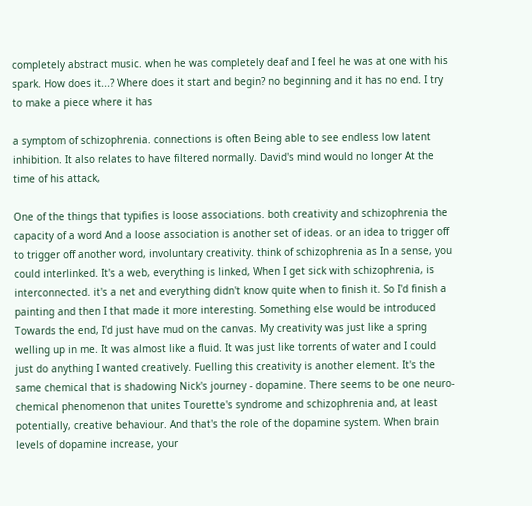completely abstract music. when he was completely deaf and I feel he was at one with his spark. How does it...? Where does it start and begin? no beginning and it has no end. I try to make a piece where it has

a symptom of schizophrenia. connections is often Being able to see endless low latent inhibition. It also relates to have filtered normally. David's mind would no longer At the time of his attack,

One of the things that typifies is loose associations. both creativity and schizophrenia the capacity of a word And a loose association is another set of ideas. or an idea to trigger off to trigger off another word, involuntary creativity. think of schizophrenia as In a sense, you could interlinked. It's a web, everything is linked, When I get sick with schizophrenia, is interconnected. it's a net and everything didn't know quite when to finish it. So I'd finish a painting and then I that made it more interesting. Something else would be introduced Towards the end, I'd just have mud on the canvas. My creativity was just like a spring welling up in me. It was almost like a fluid. It was just like torrents of water and I could just do anything I wanted creatively. Fuelling this creativity is another element. It's the same chemical that is shadowing Nick's journey - dopamine. There seems to be one neuro-chemical phenomenon that unites Tourette's syndrome and schizophrenia and, at least potentially, creative behaviour. And that's the role of the dopamine system. When brain levels of dopamine increase, your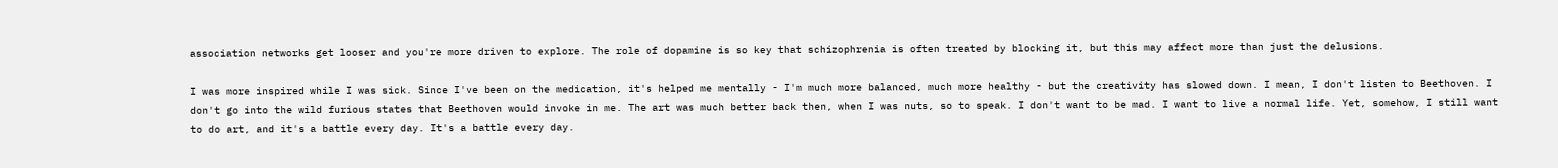association networks get looser and you're more driven to explore. The role of dopamine is so key that schizophrenia is often treated by blocking it, but this may affect more than just the delusions.

I was more inspired while I was sick. Since I've been on the medication, it's helped me mentally - I'm much more balanced, much more healthy - but the creativity has slowed down. I mean, I don't listen to Beethoven. I don't go into the wild furious states that Beethoven would invoke in me. The art was much better back then, when I was nuts, so to speak. I don't want to be mad. I want to live a normal life. Yet, somehow, I still want to do art, and it's a battle every day. It's a battle every day.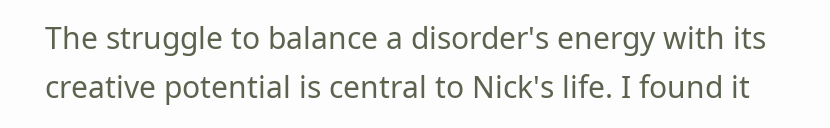The struggle to balance a disorder's energy with its creative potential is central to Nick's life. I found it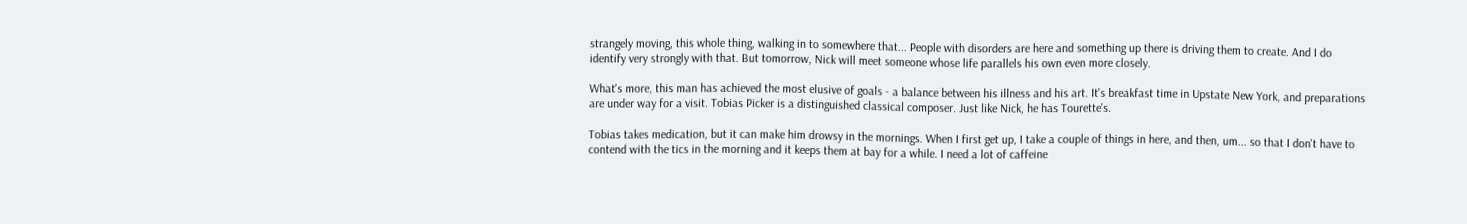strangely moving, this whole thing, walking in to somewhere that... People with disorders are here and something up there is driving them to create. And I do identify very strongly with that. But tomorrow, Nick will meet someone whose life parallels his own even more closely.

What's more, this man has achieved the most elusive of goals - a balance between his illness and his art. It's breakfast time in Upstate New York, and preparations are under way for a visit. Tobias Picker is a distinguished classical composer. Just like Nick, he has Tourette's.

Tobias takes medication, but it can make him drowsy in the mornings. When I first get up, I take a couple of things in here, and then, um... so that I don't have to contend with the tics in the morning and it keeps them at bay for a while. I need a lot of caffeine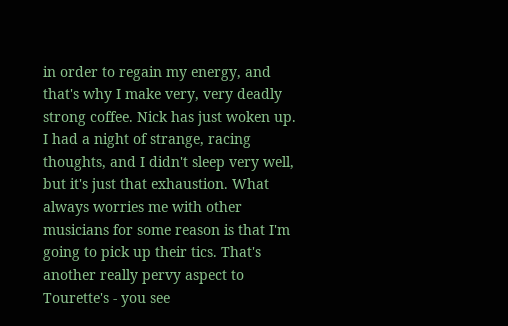in order to regain my energy, and that's why I make very, very deadly strong coffee. Nick has just woken up. I had a night of strange, racing thoughts, and I didn't sleep very well, but it's just that exhaustion. What always worries me with other musicians for some reason is that I'm going to pick up their tics. That's another really pervy aspect to Tourette's - you see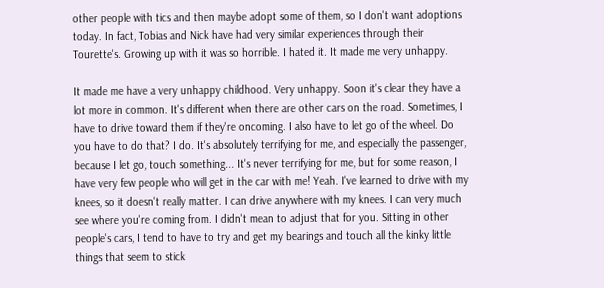other people with tics and then maybe adopt some of them, so I don't want adoptions today. In fact, Tobias and Nick have had very similar experiences through their Tourette's. Growing up with it was so horrible. I hated it. It made me very unhappy.

It made me have a very unhappy childhood. Very unhappy. Soon it's clear they have a lot more in common. It's different when there are other cars on the road. Sometimes, I have to drive toward them if they're oncoming. I also have to let go of the wheel. Do you have to do that? I do. It's absolutely terrifying for me, and especially the passenger, because I let go, touch something... It's never terrifying for me, but for some reason, I have very few people who will get in the car with me! Yeah. I've learned to drive with my knees, so it doesn't really matter. I can drive anywhere with my knees. I can very much see where you're coming from. I didn't mean to adjust that for you. Sitting in other people's cars, I tend to have to try and get my bearings and touch all the kinky little things that seem to stick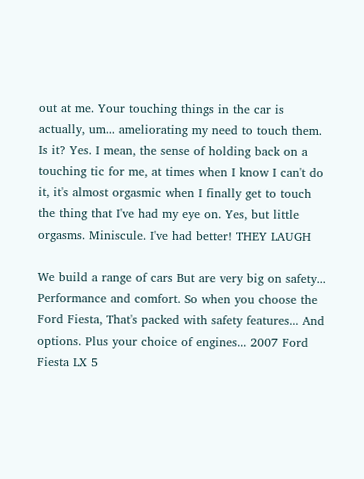out at me. Your touching things in the car is actually, um... ameliorating my need to touch them. Is it? Yes. I mean, the sense of holding back on a touching tic for me, at times when I know I can't do it, it's almost orgasmic when I finally get to touch the thing that I've had my eye on. Yes, but little orgasms. Miniscule. I've had better! THEY LAUGH

We build a range of cars But are very big on safety... Performance and comfort. So when you choose the Ford Fiesta, That's packed with safety features... And options. Plus your choice of engines... 2007 Ford Fiesta LX 5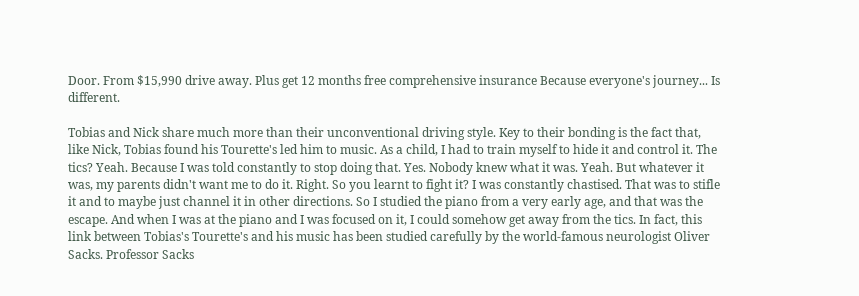Door. From $15,990 drive away. Plus get 12 months free comprehensive insurance Because everyone's journey... Is different.

Tobias and Nick share much more than their unconventional driving style. Key to their bonding is the fact that, like Nick, Tobias found his Tourette's led him to music. As a child, I had to train myself to hide it and control it. The tics? Yeah. Because I was told constantly to stop doing that. Yes. Nobody knew what it was. Yeah. But whatever it was, my parents didn't want me to do it. Right. So you learnt to fight it? I was constantly chastised. That was to stifle it and to maybe just channel it in other directions. So I studied the piano from a very early age, and that was the escape. And when I was at the piano and I was focused on it, I could somehow get away from the tics. In fact, this link between Tobias's Tourette's and his music has been studied carefully by the world-famous neurologist Oliver Sacks. Professor Sacks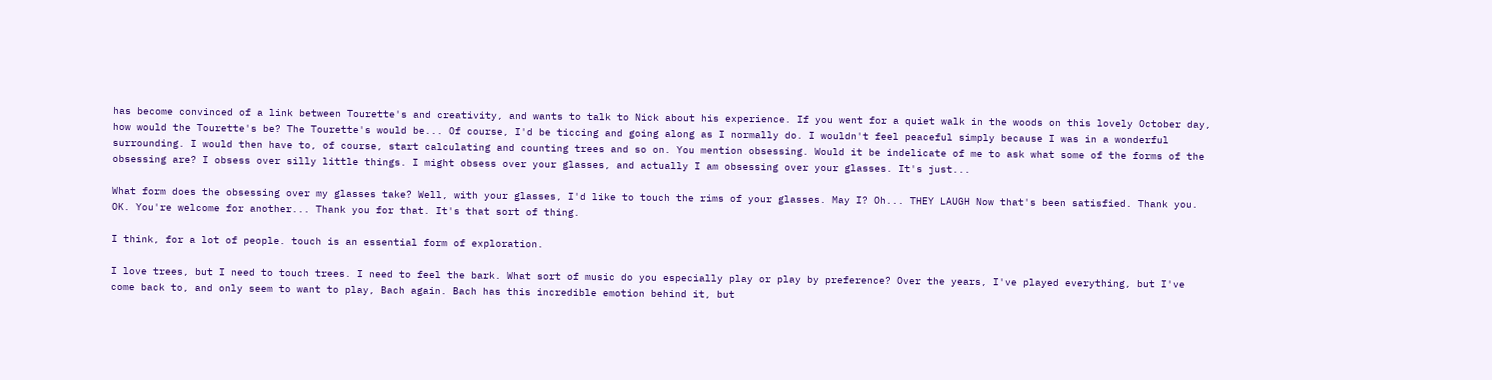has become convinced of a link between Tourette's and creativity, and wants to talk to Nick about his experience. If you went for a quiet walk in the woods on this lovely October day, how would the Tourette's be? The Tourette's would be... Of course, I'd be ticcing and going along as I normally do. I wouldn't feel peaceful simply because I was in a wonderful surrounding. I would then have to, of course, start calculating and counting trees and so on. You mention obsessing. Would it be indelicate of me to ask what some of the forms of the obsessing are? I obsess over silly little things. I might obsess over your glasses, and actually I am obsessing over your glasses. It's just...

What form does the obsessing over my glasses take? Well, with your glasses, I'd like to touch the rims of your glasses. May I? Oh... THEY LAUGH Now that's been satisfied. Thank you. OK. You're welcome for another... Thank you for that. It's that sort of thing.

I think, for a lot of people. touch is an essential form of exploration.

I love trees, but I need to touch trees. I need to feel the bark. What sort of music do you especially play or play by preference? Over the years, I've played everything, but I've come back to, and only seem to want to play, Bach again. Bach has this incredible emotion behind it, but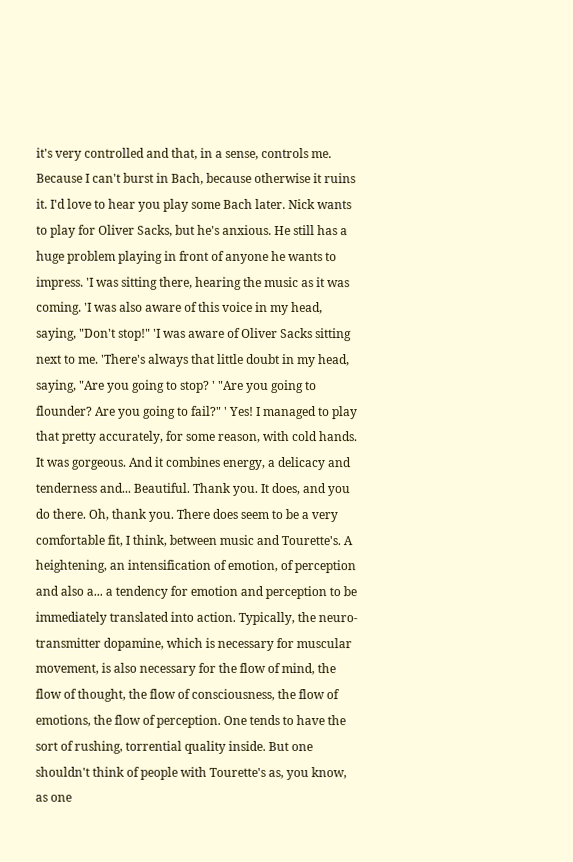it's very controlled and that, in a sense, controls me. Because I can't burst in Bach, because otherwise it ruins it. I'd love to hear you play some Bach later. Nick wants to play for Oliver Sacks, but he's anxious. He still has a huge problem playing in front of anyone he wants to impress. 'I was sitting there, hearing the music as it was coming. 'I was also aware of this voice in my head, saying, "Don't stop!" 'I was aware of Oliver Sacks sitting next to me. 'There's always that little doubt in my head, saying, "Are you going to stop? ' "Are you going to flounder? Are you going to fail?" ' Yes! I managed to play that pretty accurately, for some reason, with cold hands. It was gorgeous. And it combines energy, a delicacy and tenderness and... Beautiful. Thank you. It does, and you do there. Oh, thank you. There does seem to be a very comfortable fit, I think, between music and Tourette's. A heightening, an intensification of emotion, of perception and also a... a tendency for emotion and perception to be immediately translated into action. Typically, the neuro-transmitter dopamine, which is necessary for muscular movement, is also necessary for the flow of mind, the flow of thought, the flow of consciousness, the flow of emotions, the flow of perception. One tends to have the sort of rushing, torrential quality inside. But one shouldn't think of people with Tourette's as, you know, as one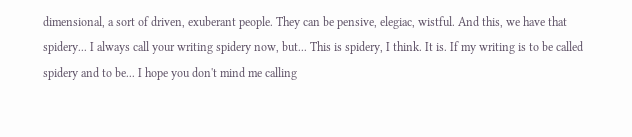dimensional, a sort of driven, exuberant people. They can be pensive, elegiac, wistful. And this, we have that spidery... I always call your writing spidery now, but... This is spidery, I think. It is. If my writing is to be called spidery and to be... I hope you don't mind me calling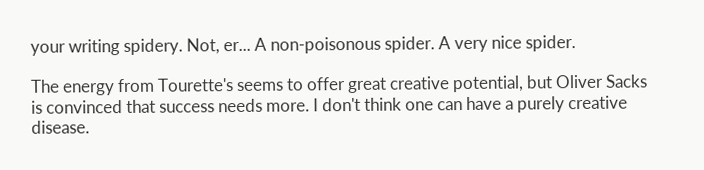your writing spidery. Not, er... A non-poisonous spider. A very nice spider.

The energy from Tourette's seems to offer great creative potential, but Oliver Sacks is convinced that success needs more. I don't think one can have a purely creative disease.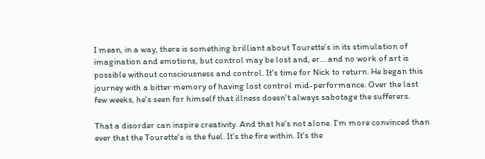I mean, in a way, there is something brilliant about Tourette's in its stimulation of imagination and emotions, but control may be lost and, er... and no work of art is possible without consciousness and control. It's time for Nick to return. He began this journey with a bitter memory of having lost control mid-performance. Over the last few weeks, he's seen for himself that illness doesn't always sabotage the sufferers.

That a disorder can inspire creativity. And that he's not alone. I'm more convinced than ever that the Tourette's is the fuel. It's the fire within. It's the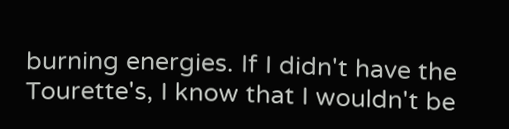burning energies. If I didn't have the Tourette's, I know that I wouldn't be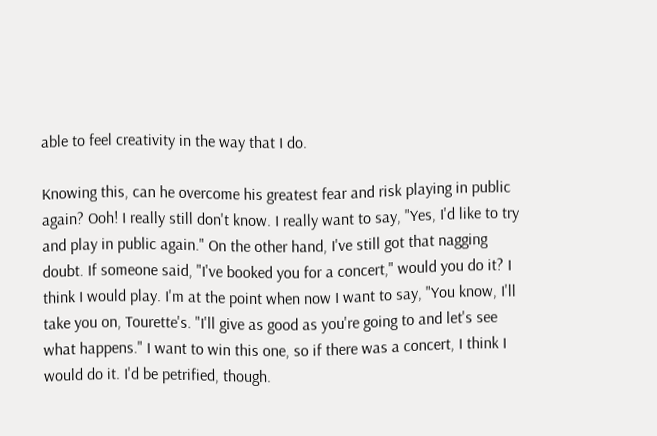able to feel creativity in the way that I do.

Knowing this, can he overcome his greatest fear and risk playing in public again? Ooh! I really still don't know. I really want to say, "Yes, I'd like to try and play in public again." On the other hand, I've still got that nagging doubt. If someone said, "I've booked you for a concert," would you do it? I think I would play. I'm at the point when now I want to say, "You know, I'll take you on, Tourette's. "I'll give as good as you're going to and let's see what happens." I want to win this one, so if there was a concert, I think I would do it. I'd be petrified, though.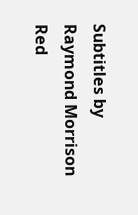Subtitles by Raymond Morrison Red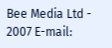Bee Media Ltd - 2007 E-mail: